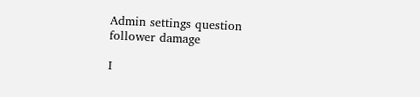Admin settings question follower damage

I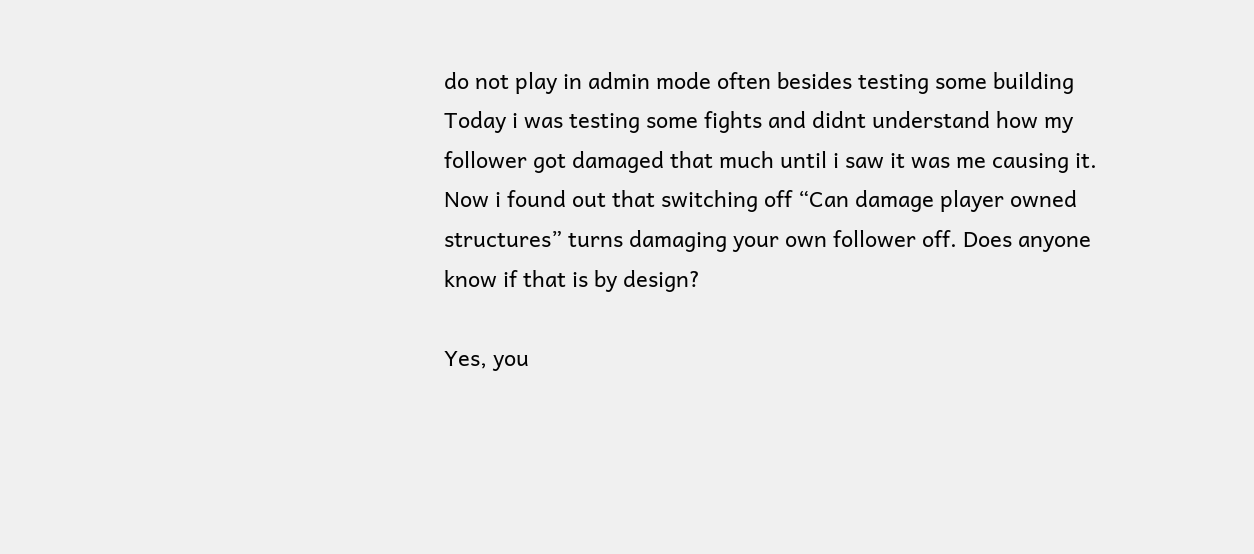do not play in admin mode often besides testing some building
Today i was testing some fights and didnt understand how my follower got damaged that much until i saw it was me causing it.
Now i found out that switching off “Can damage player owned structures” turns damaging your own follower off. Does anyone know if that is by design?

Yes, you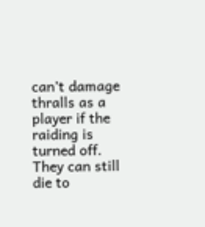can’t damage thralls as a player if the raiding is turned off. They can still die to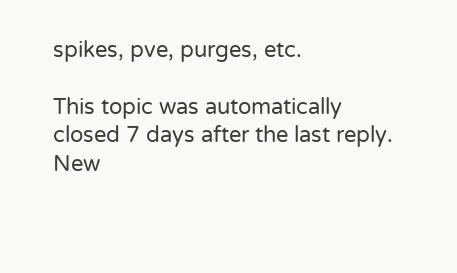spikes, pve, purges, etc.

This topic was automatically closed 7 days after the last reply. New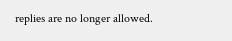replies are no longer allowed.